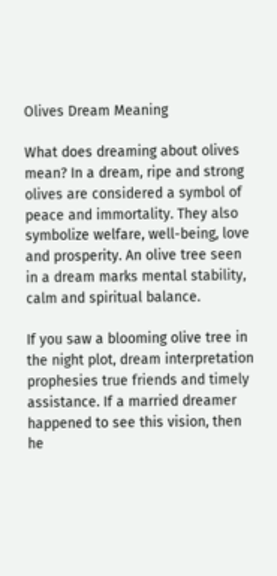Olives Dream Meaning

What does dreaming about olives mean? In a dream, ripe and strong olives are considered a symbol of peace and immortality. They also symbolize welfare, well-being, love and prosperity. An olive tree seen in a dream marks mental stability, calm and spiritual balance.

If you saw a blooming olive tree in the night plot, dream interpretation prophesies true friends and timely assistance. If a married dreamer happened to see this vision, then he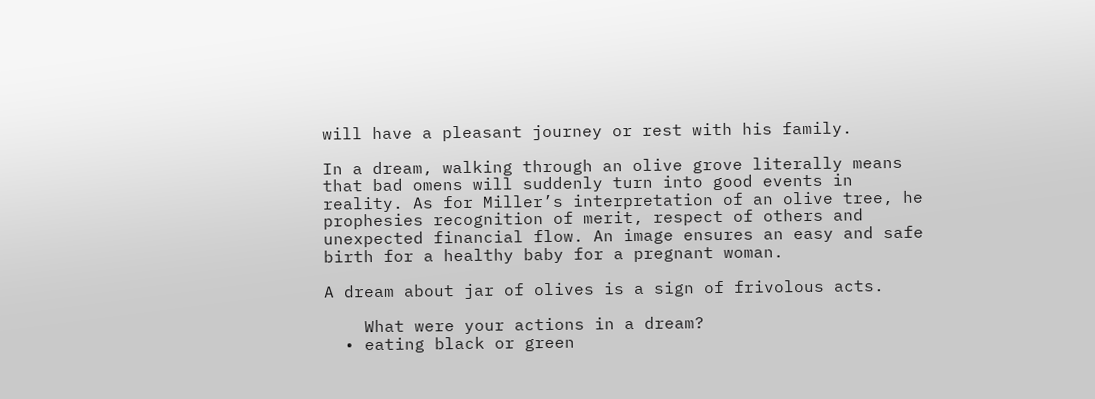will have a pleasant journey or rest with his family.

In a dream, walking through an olive grove literally means that bad omens will suddenly turn into good events in reality. As for Miller’s interpretation of an olive tree, he prophesies recognition of merit, respect of others and unexpected financial flow. An image ensures an easy and safe birth for a healthy baby for a pregnant woman.

A dream about jar of olives is a sign of frivolous acts.

    What were your actions in a dream?
  • eating black or green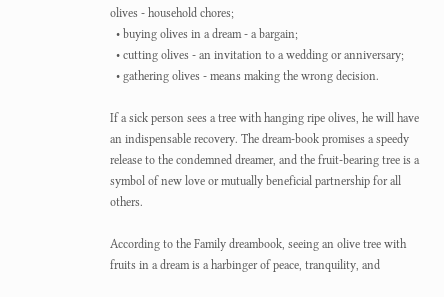olives - household chores;
  • buying olives in a dream - a bargain;
  • cutting olives - an invitation to a wedding or anniversary;
  • gathering olives - means making the wrong decision.

If a sick person sees a tree with hanging ripe olives, he will have an indispensable recovery. The dream-book promises a speedy release to the condemned dreamer, and the fruit-bearing tree is a symbol of new love or mutually beneficial partnership for all others.

According to the Family dreambook, seeing an olive tree with fruits in a dream is a harbinger of peace, tranquility, and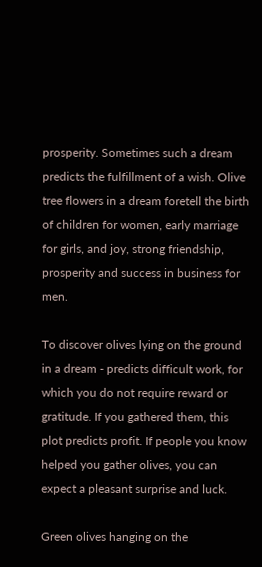prosperity. Sometimes such a dream predicts the fulfillment of a wish. Olive tree flowers in a dream foretell the birth of children for women, early marriage for girls, and joy, strong friendship, prosperity and success in business for men.

To discover olives lying on the ground in a dream - predicts difficult work, for which you do not require reward or gratitude. If you gathered them, this plot predicts profit. If people you know helped you gather olives, you can expect a pleasant surprise and luck.

Green olives hanging on the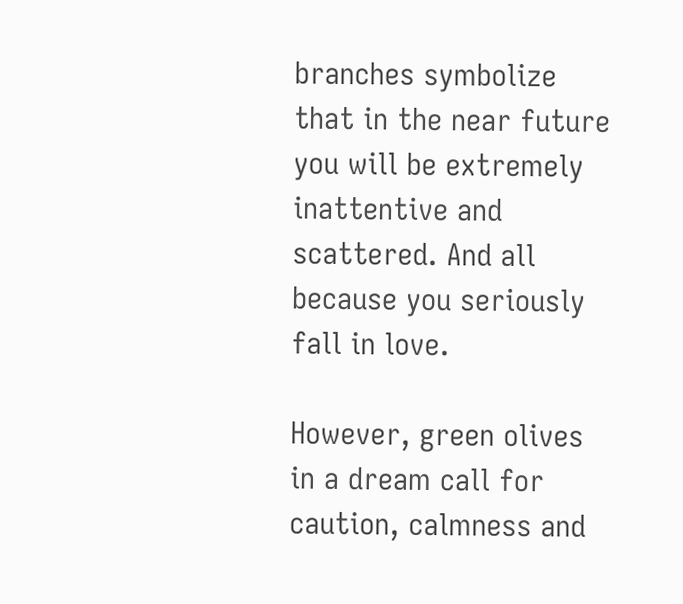branches symbolize that in the near future you will be extremely inattentive and scattered. And all because you seriously fall in love.

However, green olives in a dream call for caution, calmness and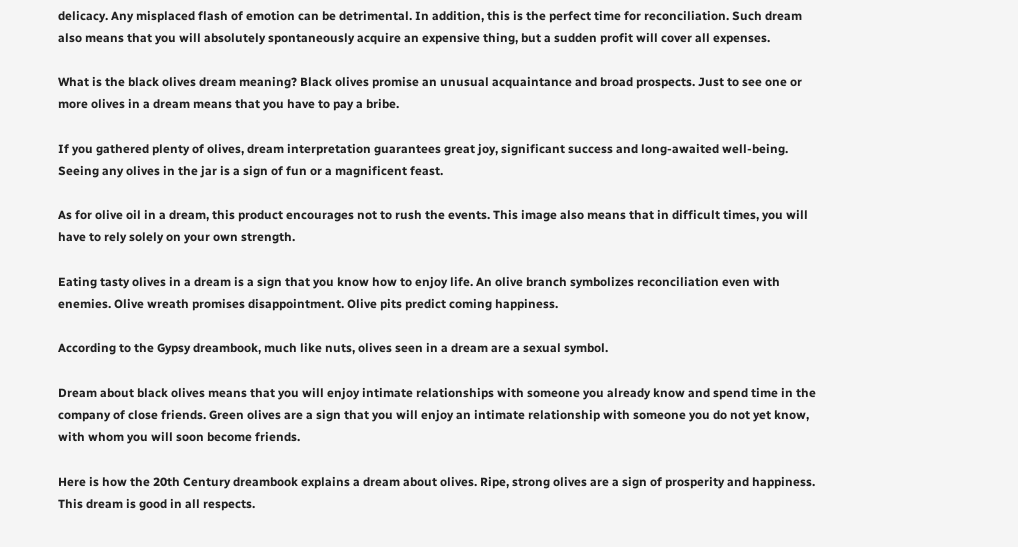delicacy. Any misplaced flash of emotion can be detrimental. In addition, this is the perfect time for reconciliation. Such dream also means that you will absolutely spontaneously acquire an expensive thing, but a sudden profit will cover all expenses.

What is the black olives dream meaning? Black olives promise an unusual acquaintance and broad prospects. Just to see one or more olives in a dream means that you have to pay a bribe.

If you gathered plenty of olives, dream interpretation guarantees great joy, significant success and long-awaited well-being. Seeing any olives in the jar is a sign of fun or a magnificent feast.

As for olive oil in a dream, this product encourages not to rush the events. This image also means that in difficult times, you will have to rely solely on your own strength.

Eating tasty olives in a dream is a sign that you know how to enjoy life. An olive branch symbolizes reconciliation even with enemies. Olive wreath promises disappointment. Olive pits predict coming happiness.

According to the Gypsy dreambook, much like nuts, olives seen in a dream are a sexual symbol.

Dream about black olives means that you will enjoy intimate relationships with someone you already know and spend time in the company of close friends. Green olives are a sign that you will enjoy an intimate relationship with someone you do not yet know, with whom you will soon become friends.

Here is how the 20th Century dreambook explains a dream about olives. Ripe, strong olives are a sign of prosperity and happiness. This dream is good in all respects.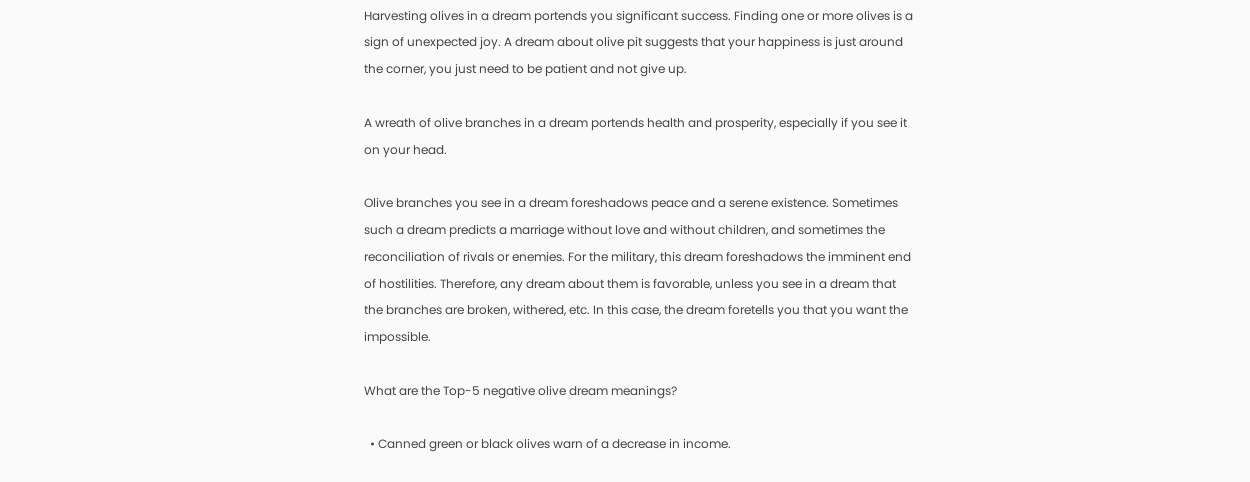Harvesting olives in a dream portends you significant success. Finding one or more olives is a sign of unexpected joy. A dream about olive pit suggests that your happiness is just around the corner, you just need to be patient and not give up.

A wreath of olive branches in a dream portends health and prosperity, especially if you see it on your head.

Olive branches you see in a dream foreshadows peace and a serene existence. Sometimes such a dream predicts a marriage without love and without children, and sometimes the reconciliation of rivals or enemies. For the military, this dream foreshadows the imminent end of hostilities. Therefore, any dream about them is favorable, unless you see in a dream that the branches are broken, withered, etc. In this case, the dream foretells you that you want the impossible.

What are the Top-5 negative olive dream meanings?

  • Canned green or black olives warn of a decrease in income.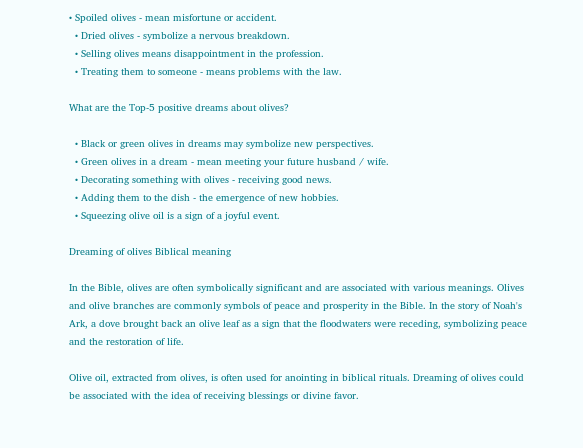• Spoiled olives - mean misfortune or accident.
  • Dried olives - symbolize a nervous breakdown.
  • Selling olives means disappointment in the profession.
  • Treating them to someone - means problems with the law.

What are the Top-5 positive dreams about olives?

  • Black or green olives in dreams may symbolize new perspectives.
  • Green olives in a dream - mean meeting your future husband / wife.
  • Decorating something with olives - receiving good news.
  • Adding them to the dish - the emergence of new hobbies.
  • Squeezing olive oil is a sign of a joyful event.

Dreaming of olives Biblical meaning

In the Bible, olives are often symbolically significant and are associated with various meanings. Olives and olive branches are commonly symbols of peace and prosperity in the Bible. In the story of Noah's Ark, a dove brought back an olive leaf as a sign that the floodwaters were receding, symbolizing peace and the restoration of life.

Olive oil, extracted from olives, is often used for anointing in biblical rituals. Dreaming of olives could be associated with the idea of receiving blessings or divine favor.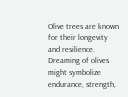Olive trees are known for their longevity and resilience. Dreaming of olives might symbolize endurance, strength,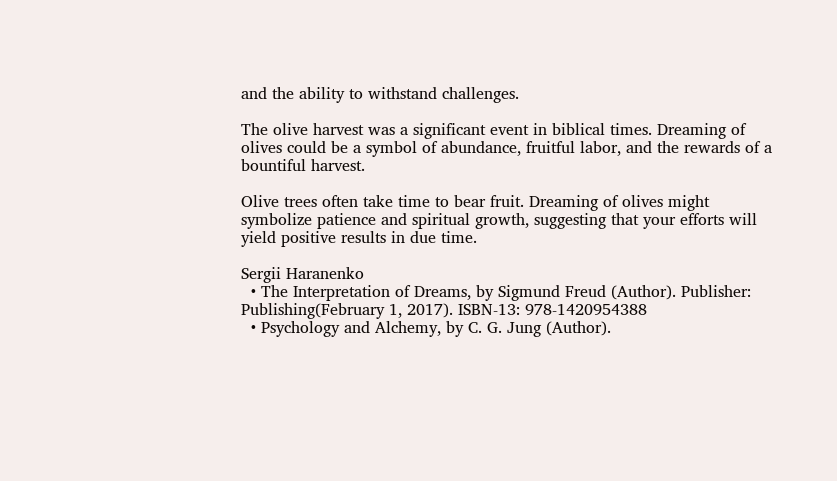and the ability to withstand challenges.

The olive harvest was a significant event in biblical times. Dreaming of olives could be a symbol of abundance, fruitful labor, and the rewards of a bountiful harvest.

Olive trees often take time to bear fruit. Dreaming of olives might symbolize patience and spiritual growth, suggesting that your efforts will yield positive results in due time.

Sergii Haranenko
  • The Interpretation of Dreams, by Sigmund Freud (Author). Publisher: Publishing(February 1, 2017). ISBN-13: 978-1420954388
  • Psychology and Alchemy, by C. G. Jung (Author).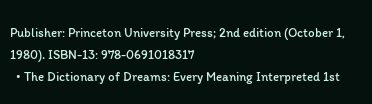Publisher: Princeton University Press; 2nd edition (October 1, 1980). ISBN-13: 978-0691018317
  • The Dictionary of Dreams: Every Meaning Interpreted 1st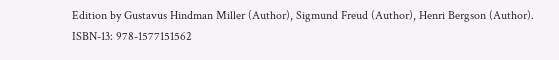Edition by Gustavus Hindman Miller (Author), Sigmund Freud (Author), Henri Bergson (Author). ISBN-13: 978-1577151562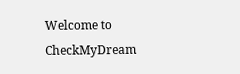Welcome to CheckMyDream